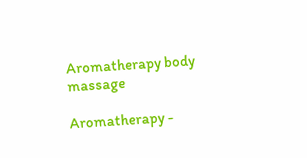Aromatherapy body massage

Aromatherapy -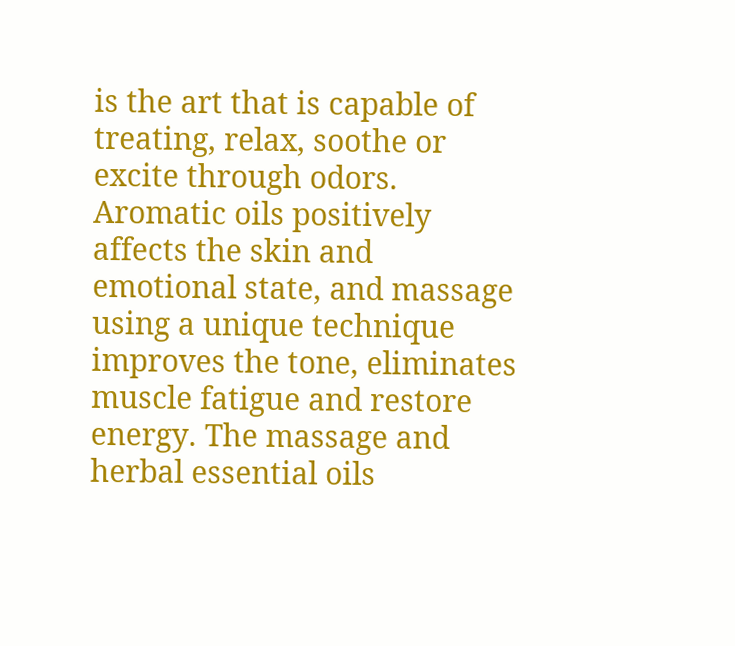is the art that is capable of treating, relax, soothe or excite through odors. Aromatic oils positively affects the skin and emotional state, and massage using a unique technique improves the tone, eliminates muscle fatigue and restore energy. The massage and herbal essential oils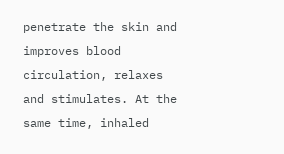penetrate the skin and improves blood circulation, relaxes and stimulates. At the same time, inhaled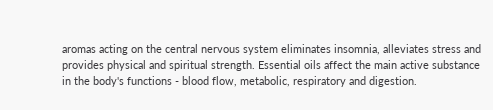aromas acting on the central nervous system eliminates insomnia, alleviates stress and provides physical and spiritual strength. Essential oils affect the main active substance in the body's functions - blood flow, metabolic, respiratory and digestion.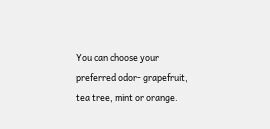You can choose your preferred odor- grapefruit, tea tree, mint or orange.